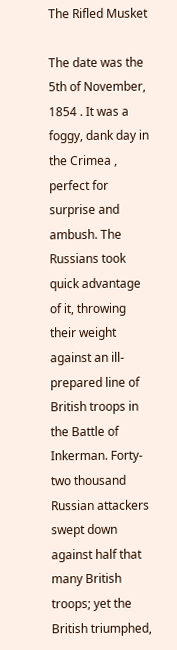The Rifled Musket

The date was the 5th of November, 1854 . It was a foggy, dank day in the Crimea , perfect for surprise and ambush. The Russians took quick advantage of it, throwing their weight against an ill-prepared line of British troops in the Battle of Inkerman. Forty-two thousand Russian attackers swept down against half that many British troops; yet the British triumphed,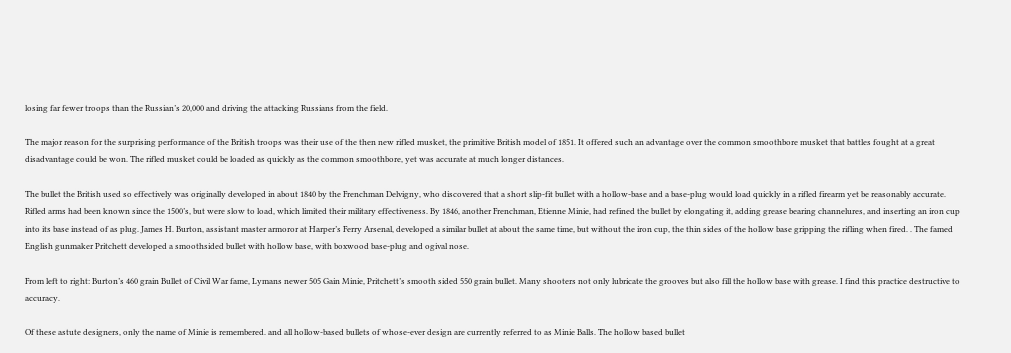losing far fewer troops than the Russian’s 20,000 and driving the attacking Russians from the field.

The major reason for the surprising performance of the British troops was their use of the then new rifled musket, the primitive British model of 1851. It offered such an advantage over the common smoothbore musket that battles fought at a great disadvantage could be won. The rifled musket could be loaded as quickly as the common smoothbore, yet was accurate at much longer distances.

The bullet the British used so effectively was originally developed in about 1840 by the Frenchman Delvigny, who discovered that a short slip-fit bullet with a hollow-base and a base-plug would load quickly in a rifled firearm yet be reasonably accurate. Rifled arms had been known since the 1500’s, but were slow to load, which limited their military effectiveness. By 1846, another Frenchman, Etienne Minie, had refined the bullet by elongating it, adding grease bearing channelures, and inserting an iron cup into its base instead of as plug. James H. Burton, assistant master armoror at Harper’s Ferry Arsenal, developed a similar bullet at about the same time, but without the iron cup, the thin sides of the hollow base gripping the rifling when fired. . The famed English gunmaker Pritchett developed a smoothsided bullet with hollow base, with boxwood base-plug and ogival nose.

From left to right: Burton’s 460 grain Bullet of Civil War fame, Lymans newer 505 Gain Minie, Pritchett’s smooth sided 550 grain bullet. Many shooters not only lubricate the grooves but also fill the hollow base with grease. I find this practice destructive to accuracy.

Of these astute designers, only the name of Minie is remembered. and all hollow-based bullets of whose-ever design are currently referred to as Minie Balls. The hollow based bullet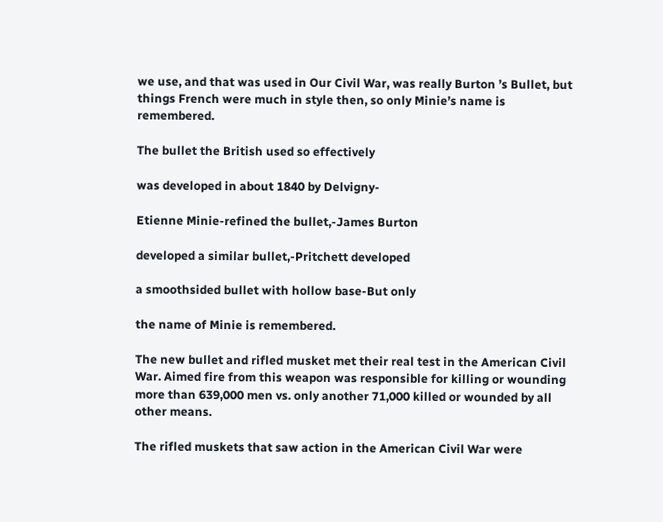we use, and that was used in Our Civil War, was really Burton ’s Bullet, but things French were much in style then, so only Minie’s name is remembered.

The bullet the British used so effectively

was developed in about 1840 by Delvigny-

Etienne Minie-refined the bullet,-James Burton

developed a similar bullet,-Pritchett developed

a smoothsided bullet with hollow base-But only

the name of Minie is remembered.

The new bullet and rifled musket met their real test in the American Civil War. Aimed fire from this weapon was responsible for killing or wounding more than 639,000 men vs. only another 71,000 killed or wounded by all other means.

The rifled muskets that saw action in the American Civil War were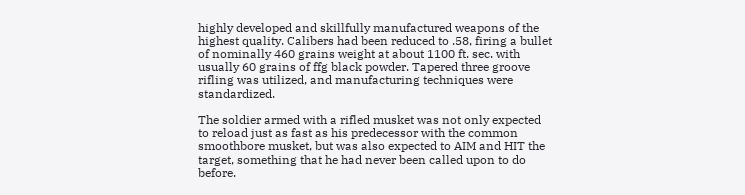highly developed and skillfully manufactured weapons of the highest quality. Calibers had been reduced to .58, firing a bullet of nominally 460 grains weight at about 1100 ft. sec. with usually 60 grains of ffg black powder. Tapered three groove rifling was utilized, and manufacturing techniques were standardized.

The soldier armed with a rifled musket was not only expected to reload just as fast as his predecessor with the common smoothbore musket, but was also expected to AIM and HIT the target, something that he had never been called upon to do before.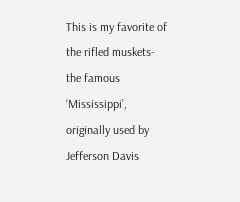This is my favorite of the rifled muskets- the famous ‘Mississippi’, originally used by Jefferson Davis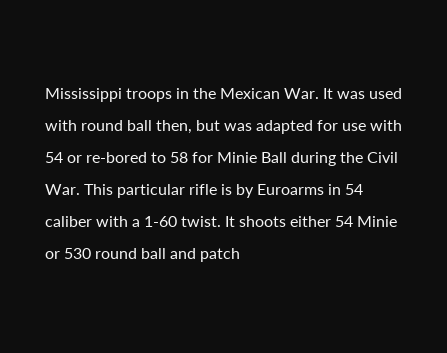Mississippi troops in the Mexican War. It was used with round ball then, but was adapted for use with 54 or re-bored to 58 for Minie Ball during the Civil War. This particular rifle is by Euroarms in 54 caliber with a 1-60 twist. It shoots either 54 Minie or 530 round ball and patch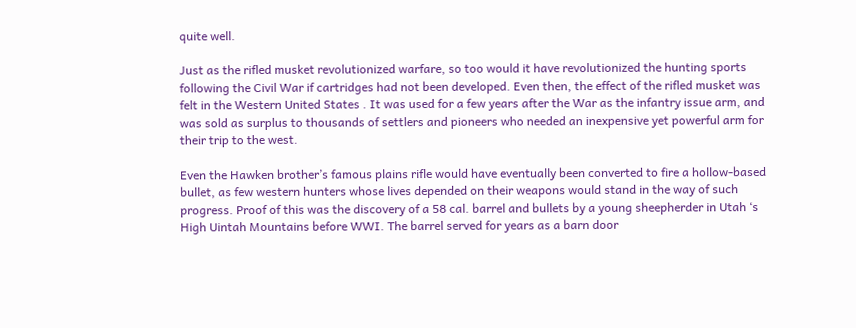quite well.

Just as the rifled musket revolutionized warfare, so too would it have revolutionized the hunting sports following the Civil War if cartridges had not been developed. Even then, the effect of the rifled musket was felt in the Western United States . It was used for a few years after the War as the infantry issue arm, and was sold as surplus to thousands of settlers and pioneers who needed an inexpensive yet powerful arm for their trip to the west.

Even the Hawken brother’s famous plains rifle would have eventually been converted to fire a hollow-based bullet, as few western hunters whose lives depended on their weapons would stand in the way of such progress. Proof of this was the discovery of a 58 cal. barrel and bullets by a young sheepherder in Utah ‘s High Uintah Mountains before WWI. The barrel served for years as a barn door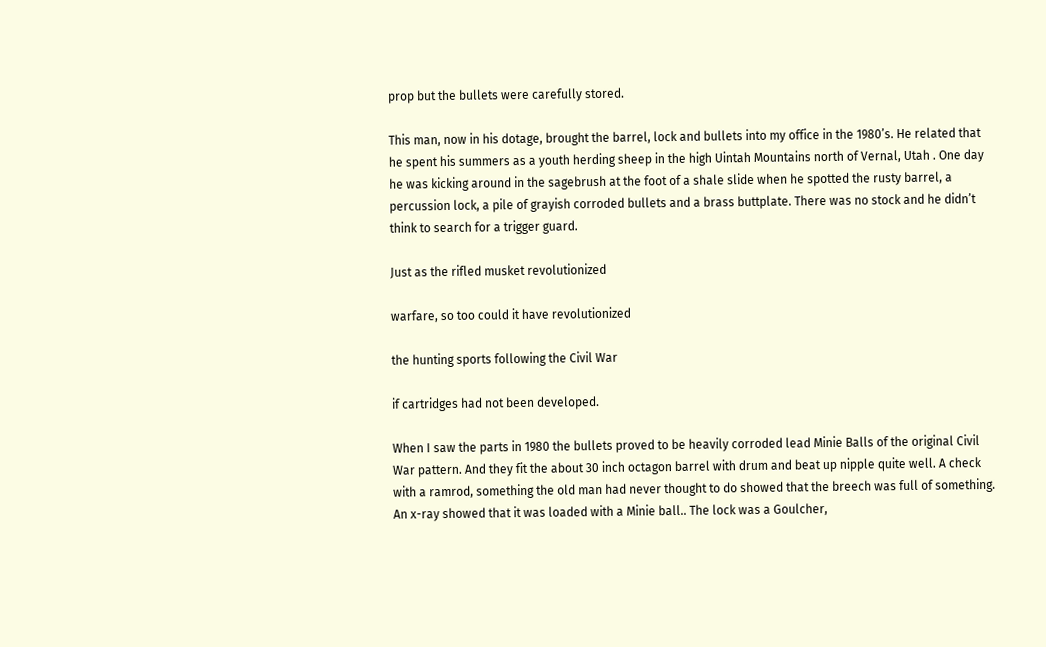prop but the bullets were carefully stored.

This man, now in his dotage, brought the barrel, lock and bullets into my office in the 1980’s. He related that he spent his summers as a youth herding sheep in the high Uintah Mountains north of Vernal, Utah . One day he was kicking around in the sagebrush at the foot of a shale slide when he spotted the rusty barrel, a percussion lock, a pile of grayish corroded bullets and a brass buttplate. There was no stock and he didn’t think to search for a trigger guard.

Just as the rifled musket revolutionized

warfare, so too could it have revolutionized

the hunting sports following the Civil War

if cartridges had not been developed.

When I saw the parts in 1980 the bullets proved to be heavily corroded lead Minie Balls of the original Civil War pattern. And they fit the about 30 inch octagon barrel with drum and beat up nipple quite well. A check with a ramrod, something the old man had never thought to do showed that the breech was full of something. An x-ray showed that it was loaded with a Minie ball.. The lock was a Goulcher,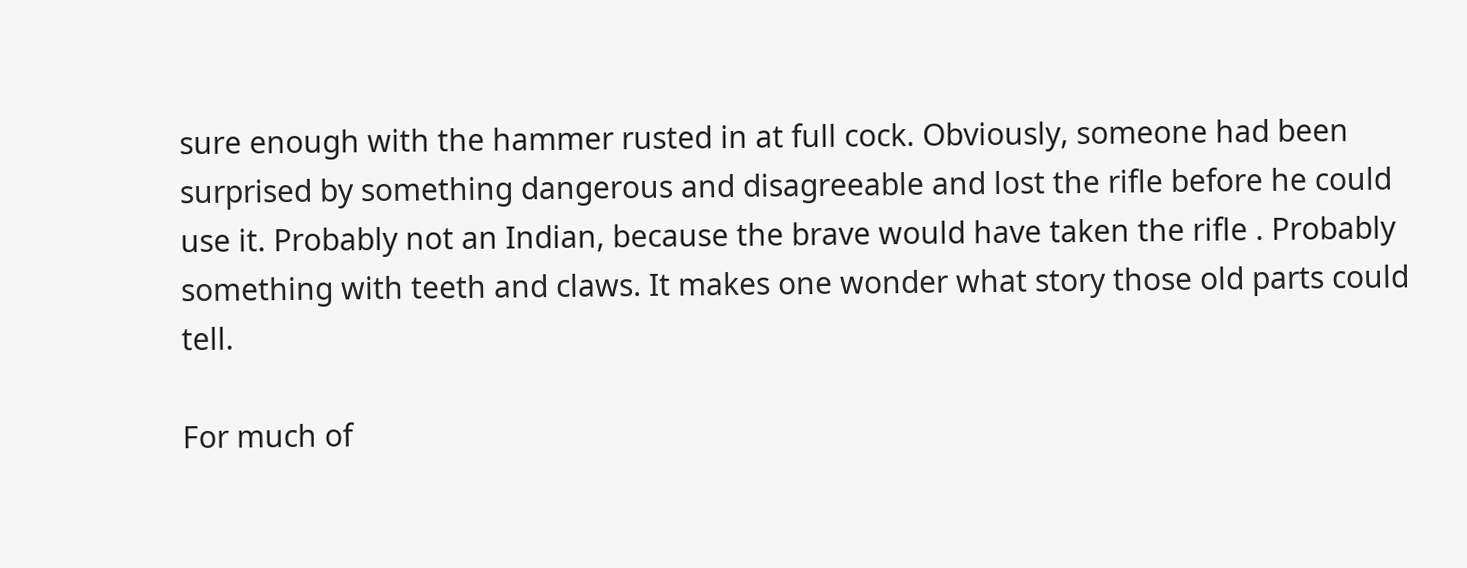sure enough with the hammer rusted in at full cock. Obviously, someone had been surprised by something dangerous and disagreeable and lost the rifle before he could use it. Probably not an Indian, because the brave would have taken the rifle . Probably something with teeth and claws. It makes one wonder what story those old parts could tell.

For much of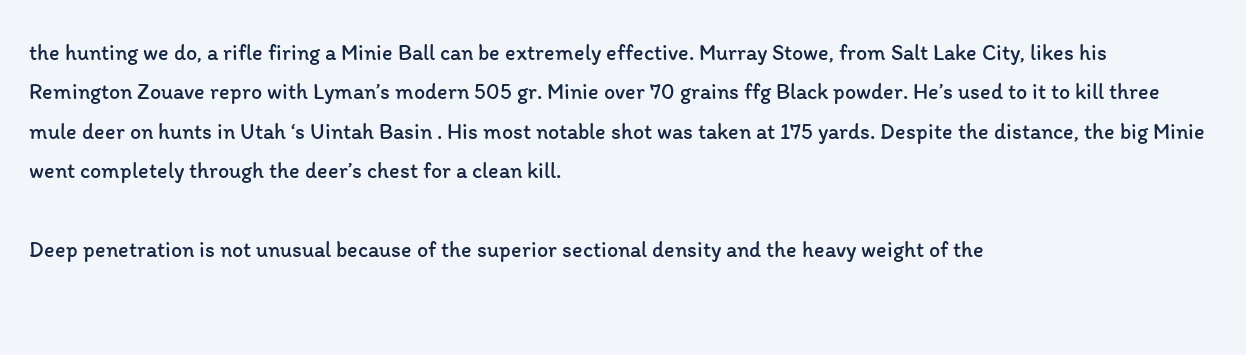the hunting we do, a rifle firing a Minie Ball can be extremely effective. Murray Stowe, from Salt Lake City, likes his Remington Zouave repro with Lyman’s modern 505 gr. Minie over 70 grains ffg Black powder. He’s used to it to kill three mule deer on hunts in Utah ‘s Uintah Basin . His most notable shot was taken at 175 yards. Despite the distance, the big Minie went completely through the deer’s chest for a clean kill.

Deep penetration is not unusual because of the superior sectional density and the heavy weight of the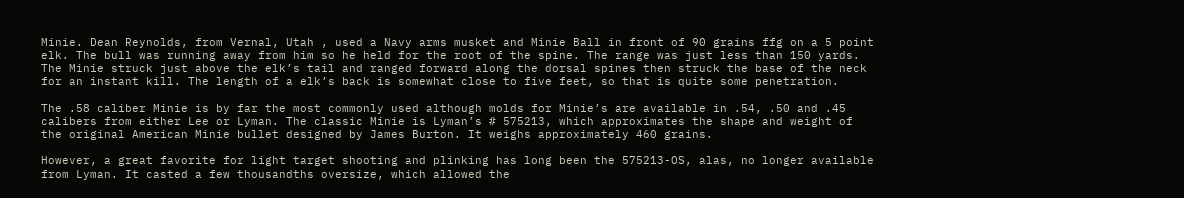Minie. Dean Reynolds, from Vernal, Utah , used a Navy arms musket and Minie Ball in front of 90 grains ffg on a 5 point elk. The bull was running away from him so he held for the root of the spine. The range was just less than 150 yards. The Minie struck just above the elk’s tail and ranged forward along the dorsal spines then struck the base of the neck for an instant kill. The length of a elk’s back is somewhat close to five feet, so that is quite some penetration.

The .58 caliber Minie is by far the most commonly used although molds for Minie’s are available in .54, .50 and .45 calibers from either Lee or Lyman. The classic Minie is Lyman’s # 575213, which approximates the shape and weight of the original American Minie bullet designed by James Burton. It weighs approximately 460 grains.

However, a great favorite for light target shooting and plinking has long been the 575213-OS, alas, no longer available from Lyman. It casted a few thousandths oversize, which allowed the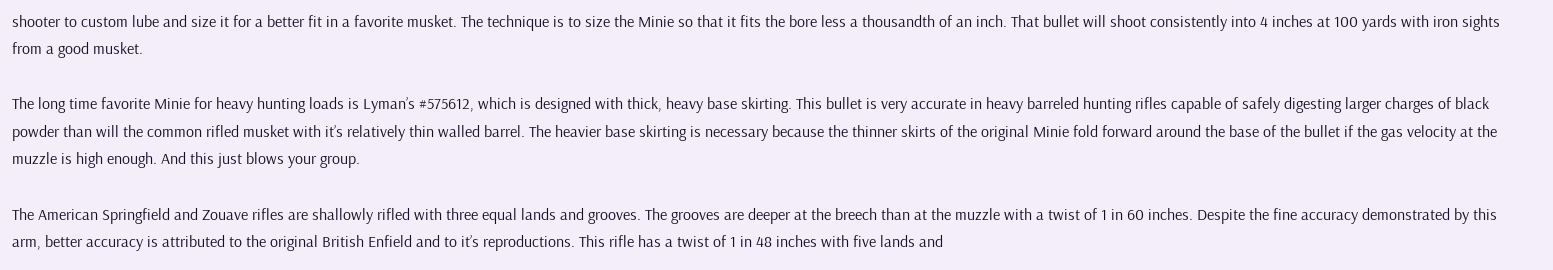shooter to custom lube and size it for a better fit in a favorite musket. The technique is to size the Minie so that it fits the bore less a thousandth of an inch. That bullet will shoot consistently into 4 inches at 100 yards with iron sights from a good musket.

The long time favorite Minie for heavy hunting loads is Lyman’s #575612, which is designed with thick, heavy base skirting. This bullet is very accurate in heavy barreled hunting rifles capable of safely digesting larger charges of black powder than will the common rifled musket with it’s relatively thin walled barrel. The heavier base skirting is necessary because the thinner skirts of the original Minie fold forward around the base of the bullet if the gas velocity at the muzzle is high enough. And this just blows your group.

The American Springfield and Zouave rifles are shallowly rifled with three equal lands and grooves. The grooves are deeper at the breech than at the muzzle with a twist of 1 in 60 inches. Despite the fine accuracy demonstrated by this arm, better accuracy is attributed to the original British Enfield and to it’s reproductions. This rifle has a twist of 1 in 48 inches with five lands and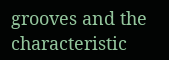grooves and the characteristic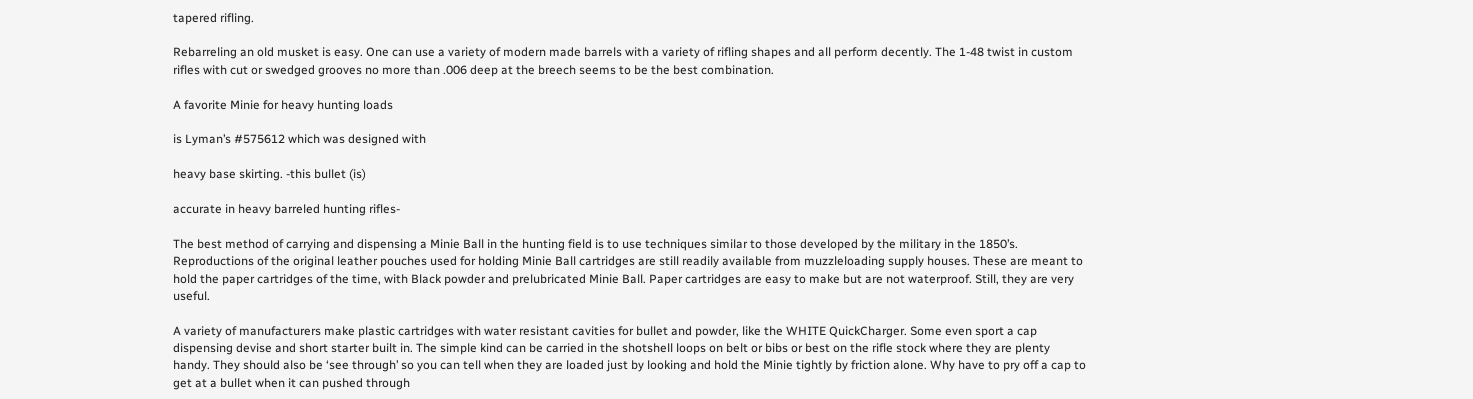tapered rifling.

Rebarreling an old musket is easy. One can use a variety of modern made barrels with a variety of rifling shapes and all perform decently. The 1-48 twist in custom rifles with cut or swedged grooves no more than .006 deep at the breech seems to be the best combination.

A favorite Minie for heavy hunting loads

is Lyman’s #575612 which was designed with

heavy base skirting. -this bullet (is)

accurate in heavy barreled hunting rifles-

The best method of carrying and dispensing a Minie Ball in the hunting field is to use techniques similar to those developed by the military in the 1850’s. Reproductions of the original leather pouches used for holding Minie Ball cartridges are still readily available from muzzleloading supply houses. These are meant to hold the paper cartridges of the time, with Black powder and prelubricated Minie Ball. Paper cartridges are easy to make but are not waterproof. Still, they are very useful.

A variety of manufacturers make plastic cartridges with water resistant cavities for bullet and powder, like the WHITE QuickCharger. Some even sport a cap dispensing devise and short starter built in. The simple kind can be carried in the shotshell loops on belt or bibs or best on the rifle stock where they are plenty handy. They should also be ‘see through’ so you can tell when they are loaded just by looking and hold the Minie tightly by friction alone. Why have to pry off a cap to get at a bullet when it can pushed through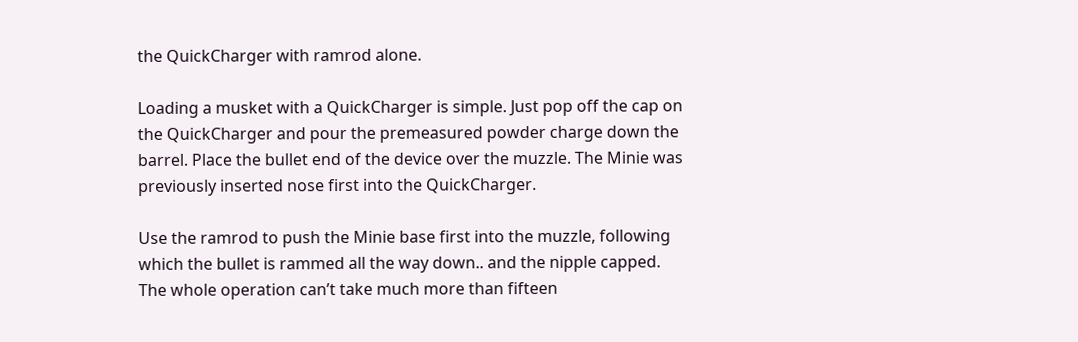the QuickCharger with ramrod alone.

Loading a musket with a QuickCharger is simple. Just pop off the cap on the QuickCharger and pour the premeasured powder charge down the barrel. Place the bullet end of the device over the muzzle. The Minie was previously inserted nose first into the QuickCharger.

Use the ramrod to push the Minie base first into the muzzle, following which the bullet is rammed all the way down.. and the nipple capped. The whole operation can’t take much more than fifteen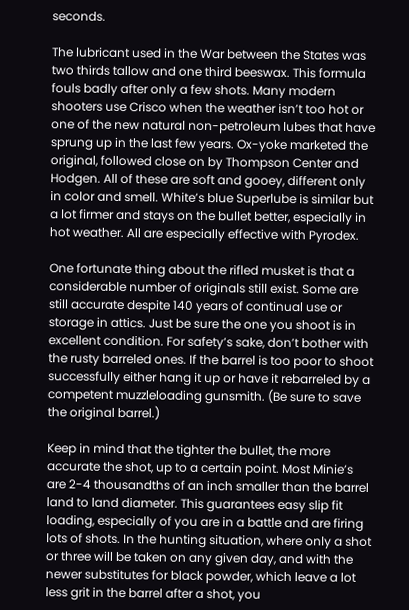seconds.

The lubricant used in the War between the States was two thirds tallow and one third beeswax. This formula fouls badly after only a few shots. Many modern shooters use Crisco when the weather isn’t too hot or one of the new natural non-petroleum lubes that have sprung up in the last few years. Ox-yoke marketed the original, followed close on by Thompson Center and Hodgen. All of these are soft and gooey, different only in color and smell. White’s blue Superlube is similar but a lot firmer and stays on the bullet better, especially in hot weather. All are especially effective with Pyrodex.

One fortunate thing about the rifled musket is that a considerable number of originals still exist. Some are still accurate despite 140 years of continual use or storage in attics. Just be sure the one you shoot is in excellent condition. For safety’s sake, don’t bother with the rusty barreled ones. If the barrel is too poor to shoot successfully either hang it up or have it rebarreled by a competent muzzleloading gunsmith. (Be sure to save the original barrel.)

Keep in mind that the tighter the bullet, the more accurate the shot, up to a certain point. Most Minie’s are 2-4 thousandths of an inch smaller than the barrel land to land diameter. This guarantees easy slip fit loading, especially of you are in a battle and are firing lots of shots. In the hunting situation, where only a shot or three will be taken on any given day, and with the newer substitutes for black powder, which leave a lot less grit in the barrel after a shot, you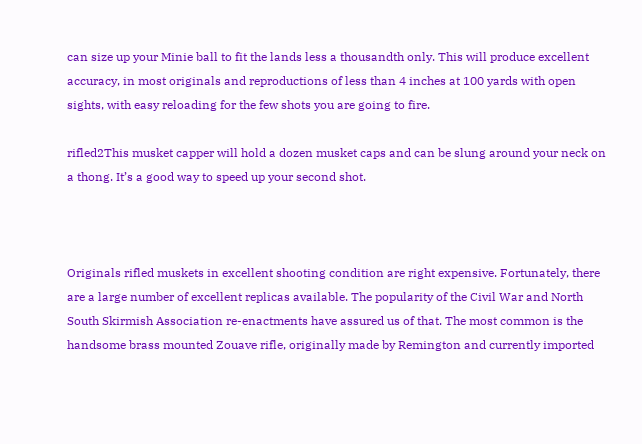can size up your Minie ball to fit the lands less a thousandth only. This will produce excellent accuracy, in most originals and reproductions of less than 4 inches at 100 yards with open sights, with easy reloading for the few shots you are going to fire.

rifled2This musket capper will hold a dozen musket caps and can be slung around your neck on a thong. It’s a good way to speed up your second shot.



Originals rifled muskets in excellent shooting condition are right expensive. Fortunately, there are a large number of excellent replicas available. The popularity of the Civil War and North South Skirmish Association re-enactments have assured us of that. The most common is the handsome brass mounted Zouave rifle, originally made by Remington and currently imported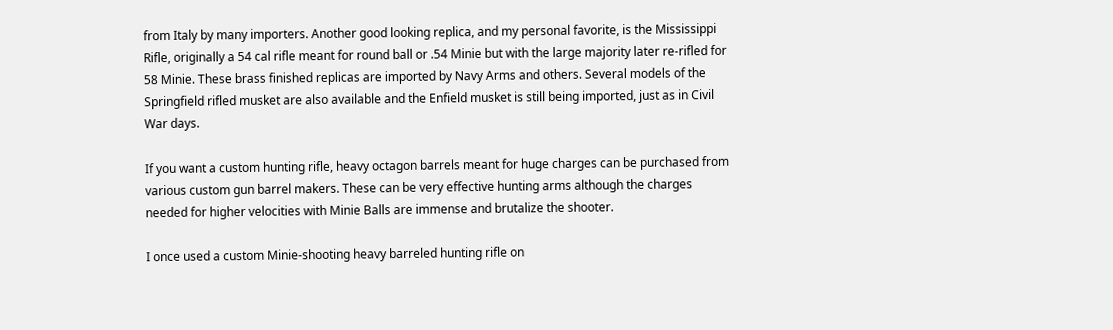from Italy by many importers. Another good looking replica, and my personal favorite, is the Mississippi Rifle, originally a 54 cal rifle meant for round ball or .54 Minie but with the large majority later re-rifled for 58 Minie. These brass finished replicas are imported by Navy Arms and others. Several models of the Springfield rifled musket are also available and the Enfield musket is still being imported, just as in Civil War days.

If you want a custom hunting rifle, heavy octagon barrels meant for huge charges can be purchased from various custom gun barrel makers. These can be very effective hunting arms although the charges needed for higher velocities with Minie Balls are immense and brutalize the shooter.

I once used a custom Minie-shooting heavy barreled hunting rifle on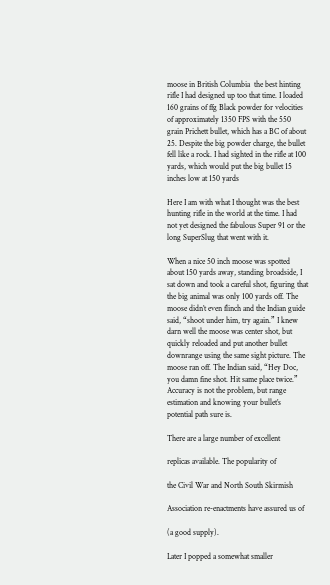moose in British Columbia  the best hinting rifle I had designed up too that time. I loaded 160 grains of ffg Black powder for velocities of approximately 1350 FPS with the 550 grain Prichett bullet, which has a BC of about 25. Despite the big powder charge, the bullet fell like a rock. I had sighted in the rifle at 100 yards, which would put the big bullet 15 inches low at 150 yards

Here I am with what I thought was the best hunting rifle in the world at the time. I had not yet designed the fabulous Super 91 or the long SuperSlug that went with it.

When a nice 50 inch moose was spotted about 150 yards away, standing broadside, I sat down and took a careful shot, figuring that the big animal was only 100 yards off. The moose didn’t even flinch and the Indian guide said, “shoot under him, try again.” I knew darn well the moose was center shot, but quickly reloaded and put another bullet downrange using the same sight picture. The moose ran off. The Indian said, “Hey Doc, you damn fine shot. Hit same place twice.” Accuracy is not the problem, but range estimation and knowing your bullet’s potential path sure is.

There are a large number of excellent

replicas available. The popularity of

the Civil War and North South Skirmish

Association re-enactments have assured us of

(a good supply).

Later I popped a somewhat smaller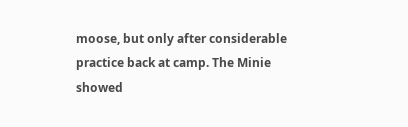moose, but only after considerable practice back at camp. The Minie showed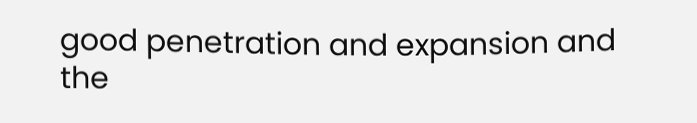good penetration and expansion and the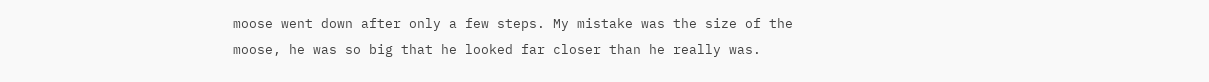moose went down after only a few steps. My mistake was the size of the moose, he was so big that he looked far closer than he really was.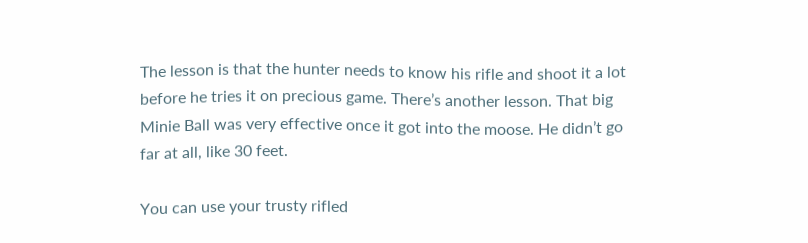The lesson is that the hunter needs to know his rifle and shoot it a lot before he tries it on precious game. There’s another lesson. That big Minie Ball was very effective once it got into the moose. He didn’t go far at all, like 30 feet.

You can use your trusty rifled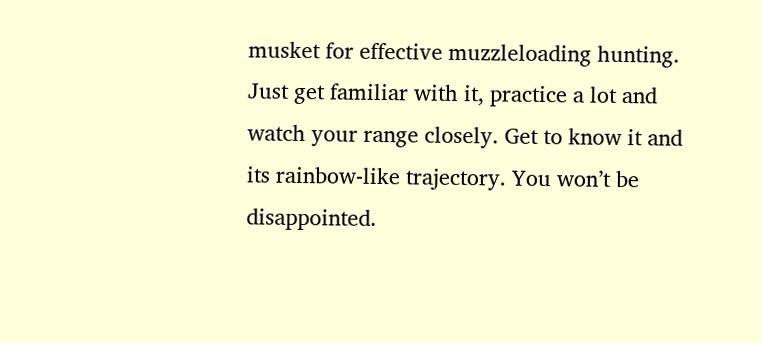musket for effective muzzleloading hunting. Just get familiar with it, practice a lot and watch your range closely. Get to know it and its rainbow-like trajectory. You won’t be disappointed.